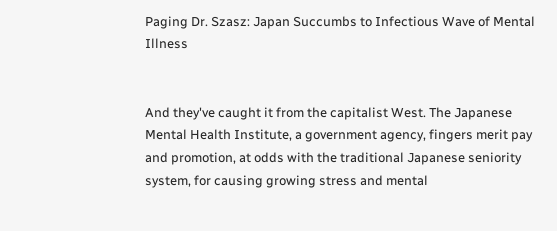Paging Dr. Szasz: Japan Succumbs to Infectious Wave of Mental Illness


And they've caught it from the capitalist West. The Japanese Mental Health Institute, a government agency, fingers merit pay and promotion, at odds with the traditional Japanese seniority system, for causing growing stress and mental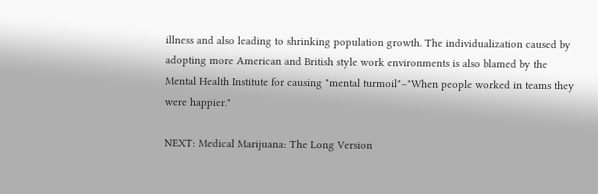illness and also leading to shrinking population growth. The individualization caused by adopting more American and British style work environments is also blamed by the Mental Health Institute for causing "mental turmoil"–"When people worked in teams they were happier."

NEXT: Medical Marijuana: The Long Version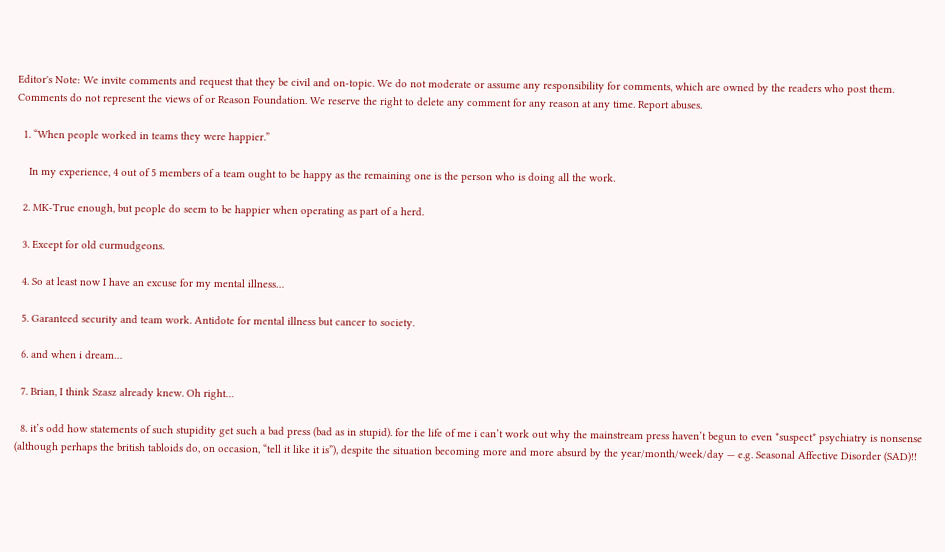Editor's Note: We invite comments and request that they be civil and on-topic. We do not moderate or assume any responsibility for comments, which are owned by the readers who post them. Comments do not represent the views of or Reason Foundation. We reserve the right to delete any comment for any reason at any time. Report abuses.

  1. “When people worked in teams they were happier.”

    In my experience, 4 out of 5 members of a team ought to be happy as the remaining one is the person who is doing all the work.

  2. MK-True enough, but people do seem to be happier when operating as part of a herd.

  3. Except for old curmudgeons.

  4. So at least now I have an excuse for my mental illness…

  5. Garanteed security and team work. Antidote for mental illness but cancer to society.

  6. and when i dream…

  7. Brian, I think Szasz already knew. Oh right…

  8. it’s odd how statements of such stupidity get such a bad press (bad as in stupid). for the life of me i can’t work out why the mainstream press haven’t begun to even *suspect* psychiatry is nonsense (although perhaps the british tabloids do, on occasion, “tell it like it is”), despite the situation becoming more and more absurd by the year/month/week/day — e.g. Seasonal Affective Disorder (SAD)!!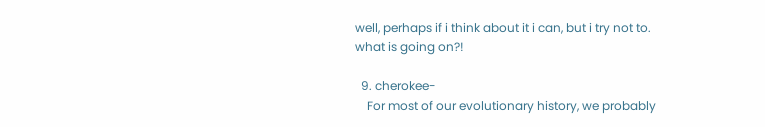well, perhaps if i think about it i can, but i try not to. what is going on?!

  9. cherokee-
    For most of our evolutionary history, we probably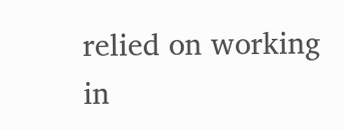relied on working in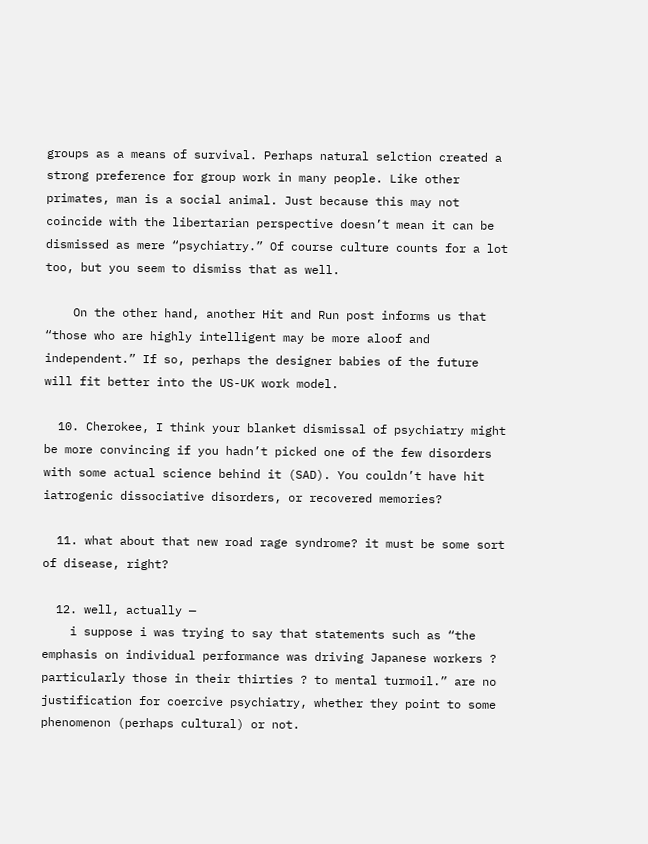groups as a means of survival. Perhaps natural selction created a strong preference for group work in many people. Like other primates, man is a social animal. Just because this may not coincide with the libertarian perspective doesn’t mean it can be dismissed as mere “psychiatry.” Of course culture counts for a lot too, but you seem to dismiss that as well.

    On the other hand, another Hit and Run post informs us that “those who are highly intelligent may be more aloof and independent.” If so, perhaps the designer babies of the future will fit better into the US-UK work model.

  10. Cherokee, I think your blanket dismissal of psychiatry might be more convincing if you hadn’t picked one of the few disorders with some actual science behind it (SAD). You couldn’t have hit iatrogenic dissociative disorders, or recovered memories?

  11. what about that new road rage syndrome? it must be some sort of disease, right?

  12. well, actually —
    i suppose i was trying to say that statements such as “the emphasis on individual performance was driving Japanese workers ? particularly those in their thirties ? to mental turmoil.” are no justification for coercive psychiatry, whether they point to some phenomenon (perhaps cultural) or not.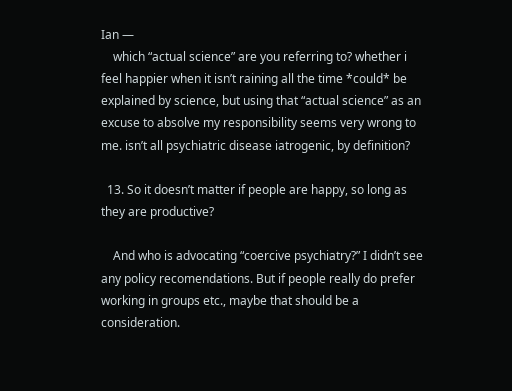Ian —
    which “actual science” are you referring to? whether i feel happier when it isn’t raining all the time *could* be explained by science, but using that “actual science” as an excuse to absolve my responsibility seems very wrong to me. isn’t all psychiatric disease iatrogenic, by definition?

  13. So it doesn’t matter if people are happy, so long as they are productive?

    And who is advocating “coercive psychiatry?” I didn’t see any policy recomendations. But if people really do prefer working in groups etc., maybe that should be a consideration.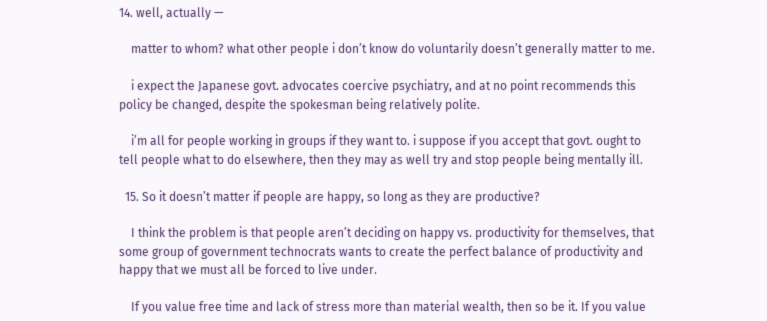14. well, actually —

    matter to whom? what other people i don’t know do voluntarily doesn’t generally matter to me.

    i expect the Japanese govt. advocates coercive psychiatry, and at no point recommends this policy be changed, despite the spokesman being relatively polite.

    i’m all for people working in groups if they want to. i suppose if you accept that govt. ought to tell people what to do elsewhere, then they may as well try and stop people being mentally ill.

  15. So it doesn’t matter if people are happy, so long as they are productive?

    I think the problem is that people aren’t deciding on happy vs. productivity for themselves, that some group of government technocrats wants to create the perfect balance of productivity and happy that we must all be forced to live under.

    If you value free time and lack of stress more than material wealth, then so be it. If you value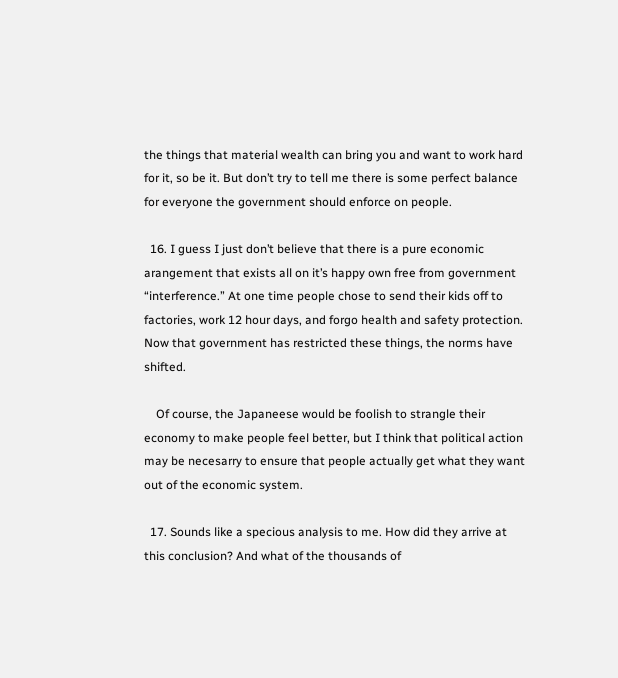the things that material wealth can bring you and want to work hard for it, so be it. But don’t try to tell me there is some perfect balance for everyone the government should enforce on people.

  16. I guess I just don’t believe that there is a pure economic arangement that exists all on it’s happy own free from government “interference.” At one time people chose to send their kids off to factories, work 12 hour days, and forgo health and safety protection. Now that government has restricted these things, the norms have shifted.

    Of course, the Japaneese would be foolish to strangle their economy to make people feel better, but I think that political action may be necesarry to ensure that people actually get what they want out of the economic system.

  17. Sounds like a specious analysis to me. How did they arrive at this conclusion? And what of the thousands of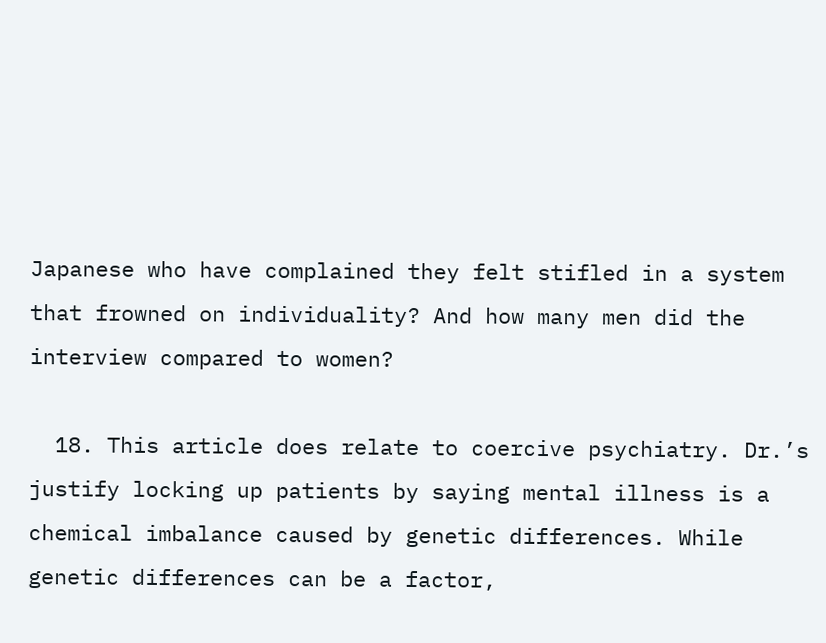Japanese who have complained they felt stifled in a system that frowned on individuality? And how many men did the interview compared to women?

  18. This article does relate to coercive psychiatry. Dr.’s justify locking up patients by saying mental illness is a chemical imbalance caused by genetic differences. While genetic differences can be a factor,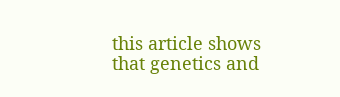this article shows that genetics and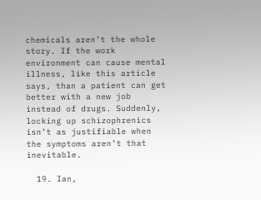chemicals aren’t the whole story. If the work environment can cause mental illness, like this article says, than a patient can get better with a new job instead of drugs. Suddenly, locking up schizophrenics isn’t as justifiable when the symptoms aren’t that inevitable.

  19. Ian,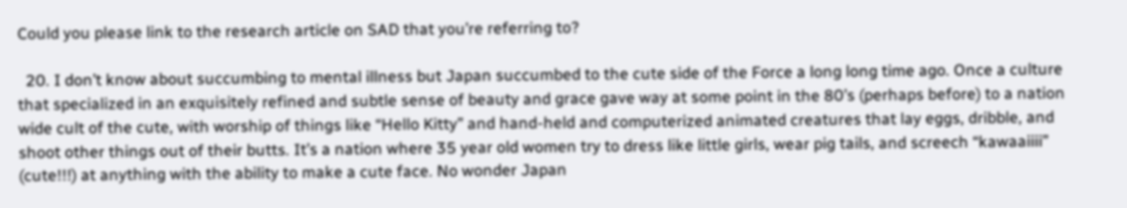Could you please link to the research article on SAD that you’re referring to?

  20. I don’t know about succumbing to mental illness but Japan succumbed to the cute side of the Force a long long time ago. Once a culture that specialized in an exquisitely refined and subtle sense of beauty and grace gave way at some point in the 80’s (perhaps before) to a nation wide cult of the cute, with worship of things like “Hello Kitty” and hand-held and computerized animated creatures that lay eggs, dribble, and shoot other things out of their butts. It’s a nation where 35 year old women try to dress like little girls, wear pig tails, and screech “kawaaiiii” (cute!!!) at anything with the ability to make a cute face. No wonder Japan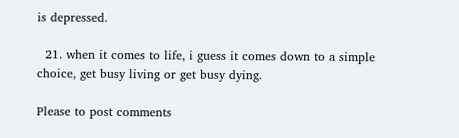is depressed.

  21. when it comes to life, i guess it comes down to a simple choice, get busy living or get busy dying.

Please to post comments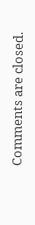Comments are closed.